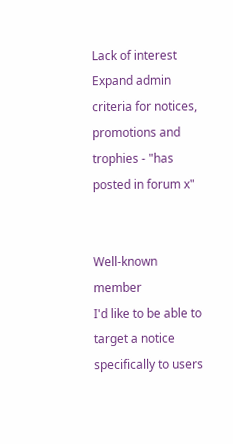Lack of interest Expand admin criteria for notices, promotions and trophies - "has posted in forum x"


Well-known member
I'd like to be able to target a notice specifically to users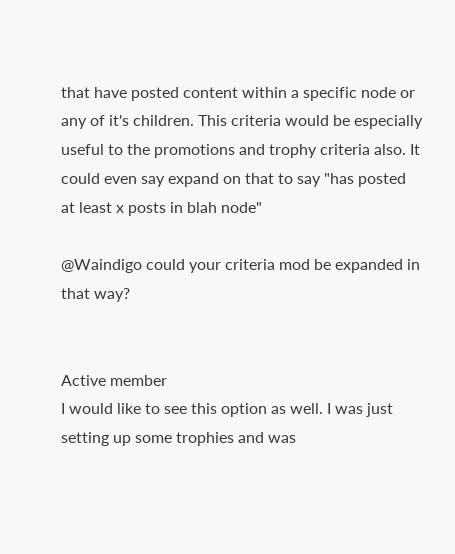that have posted content within a specific node or any of it's children. This criteria would be especially useful to the promotions and trophy criteria also. It could even say expand on that to say "has posted at least x posts in blah node"

@Waindigo could your criteria mod be expanded in that way?


Active member
I would like to see this option as well. I was just setting up some trophies and was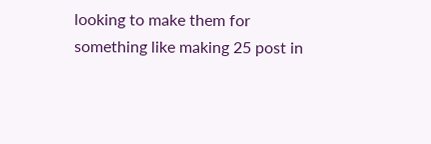looking to make them for something like making 25 post in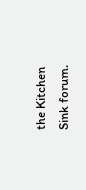the Kitchen Sink forum.